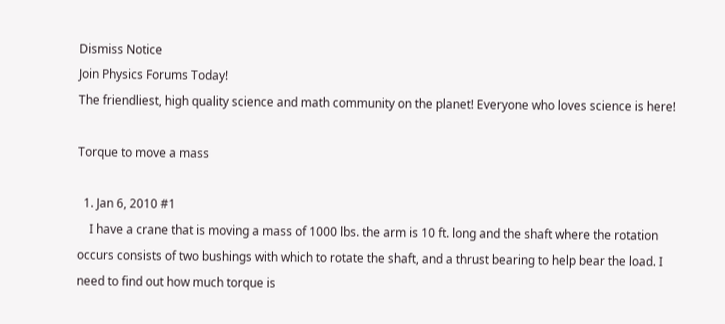Dismiss Notice
Join Physics Forums Today!
The friendliest, high quality science and math community on the planet! Everyone who loves science is here!

Torque to move a mass

  1. Jan 6, 2010 #1
    I have a crane that is moving a mass of 1000 lbs. the arm is 10 ft. long and the shaft where the rotation occurs consists of two bushings with which to rotate the shaft, and a thrust bearing to help bear the load. I need to find out how much torque is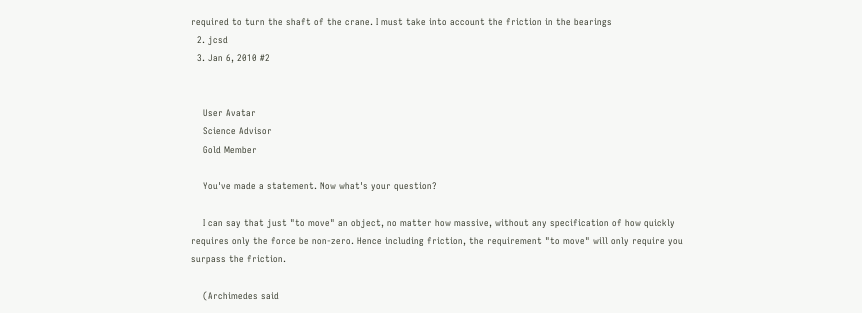required to turn the shaft of the crane. I must take into account the friction in the bearings
  2. jcsd
  3. Jan 6, 2010 #2


    User Avatar
    Science Advisor
    Gold Member

    You've made a statement. Now what's your question?

    I can say that just "to move" an object, no matter how massive, without any specification of how quickly requires only the force be non-zero. Hence including friction, the requirement "to move" will only require you surpass the friction.

    (Archimedes said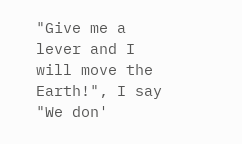"Give me a lever and I will move the Earth!", I say "We don'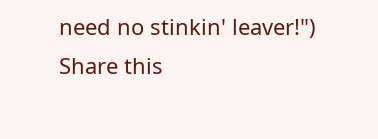need no stinkin' leaver!")
Share this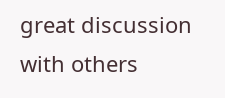great discussion with others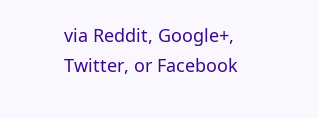via Reddit, Google+, Twitter, or Facebook